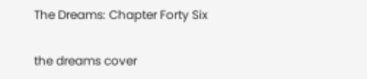The Dreams: Chapter Forty Six

the dreams cover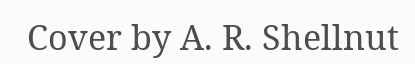Cover by A. R. Shellnut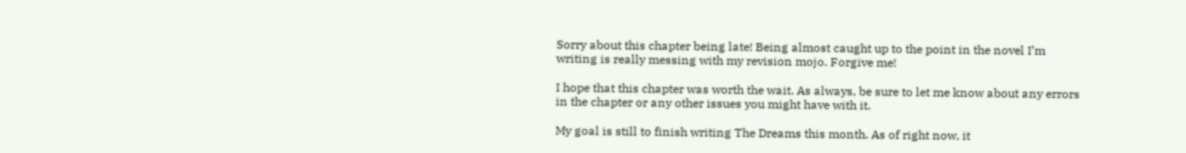Sorry about this chapter being late! Being almost caught up to the point in the novel I’m writing is really messing with my revision mojo. Forgive me!

I hope that this chapter was worth the wait. As always, be sure to let me know about any errors in the chapter or any other issues you might have with it.

My goal is still to finish writing The Dreams this month. As of right now, it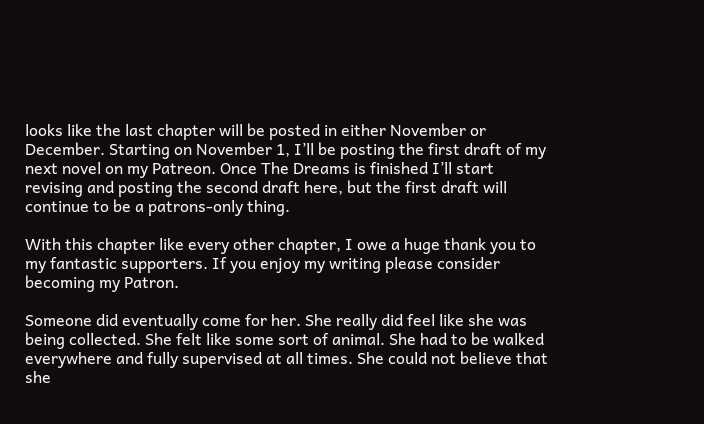looks like the last chapter will be posted in either November or December. Starting on November 1, I’ll be posting the first draft of my next novel on my Patreon. Once The Dreams is finished I’ll start revising and posting the second draft here, but the first draft will continue to be a patrons-only thing.

With this chapter like every other chapter, I owe a huge thank you to my fantastic supporters. If you enjoy my writing please consider becoming my Patron.

Someone did eventually come for her. She really did feel like she was being collected. She felt like some sort of animal. She had to be walked everywhere and fully supervised at all times. She could not believe that she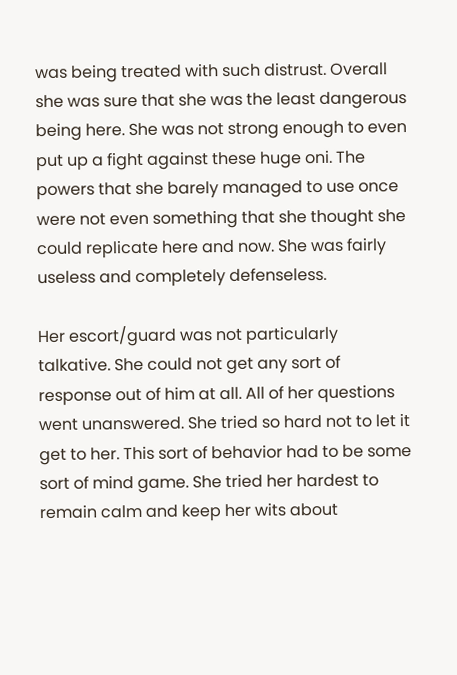was being treated with such distrust. Overall she was sure that she was the least dangerous being here. She was not strong enough to even put up a fight against these huge oni. The powers that she barely managed to use once were not even something that she thought she could replicate here and now. She was fairly useless and completely defenseless.

Her escort/guard was not particularly talkative. She could not get any sort of response out of him at all. All of her questions went unanswered. She tried so hard not to let it get to her. This sort of behavior had to be some sort of mind game. She tried her hardest to remain calm and keep her wits about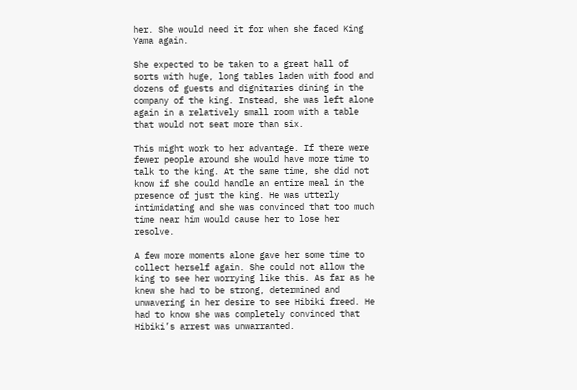her. She would need it for when she faced King Yama again.

She expected to be taken to a great hall of sorts with huge, long tables laden with food and dozens of guests and dignitaries dining in the company of the king. Instead, she was left alone again in a relatively small room with a table that would not seat more than six.

This might work to her advantage. If there were fewer people around she would have more time to talk to the king. At the same time, she did not know if she could handle an entire meal in the presence of just the king. He was utterly intimidating and she was convinced that too much time near him would cause her to lose her resolve.

A few more moments alone gave her some time to collect herself again. She could not allow the king to see her worrying like this. As far as he knew she had to be strong, determined and unwavering in her desire to see Hibiki freed. He had to know she was completely convinced that Hibiki’s arrest was unwarranted.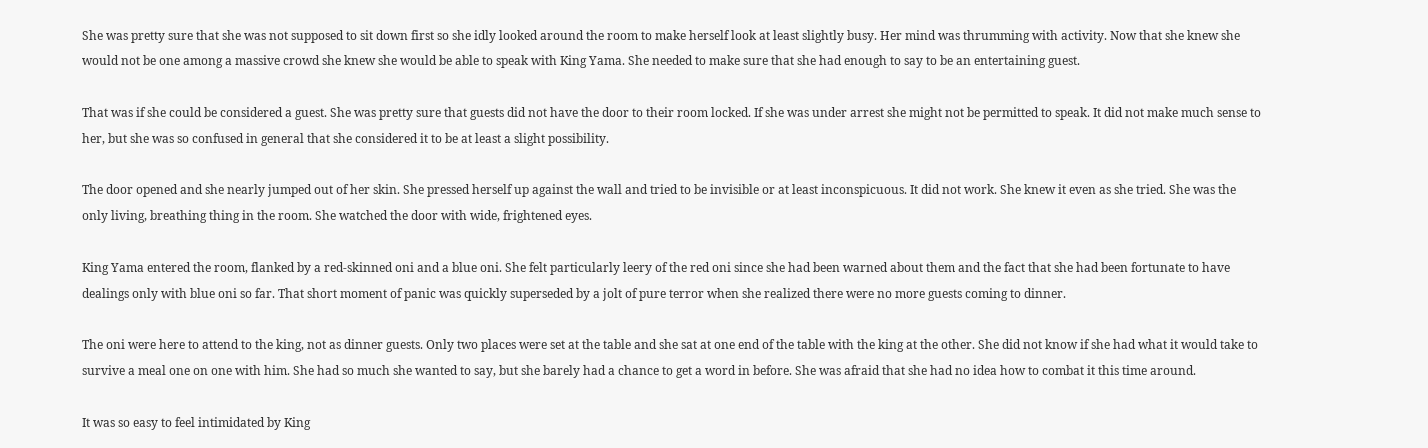She was pretty sure that she was not supposed to sit down first so she idly looked around the room to make herself look at least slightly busy. Her mind was thrumming with activity. Now that she knew she would not be one among a massive crowd she knew she would be able to speak with King Yama. She needed to make sure that she had enough to say to be an entertaining guest.

That was if she could be considered a guest. She was pretty sure that guests did not have the door to their room locked. If she was under arrest she might not be permitted to speak. It did not make much sense to her, but she was so confused in general that she considered it to be at least a slight possibility.

The door opened and she nearly jumped out of her skin. She pressed herself up against the wall and tried to be invisible or at least inconspicuous. It did not work. She knew it even as she tried. She was the only living, breathing thing in the room. She watched the door with wide, frightened eyes.

King Yama entered the room, flanked by a red-skinned oni and a blue oni. She felt particularly leery of the red oni since she had been warned about them and the fact that she had been fortunate to have dealings only with blue oni so far. That short moment of panic was quickly superseded by a jolt of pure terror when she realized there were no more guests coming to dinner.

The oni were here to attend to the king, not as dinner guests. Only two places were set at the table and she sat at one end of the table with the king at the other. She did not know if she had what it would take to survive a meal one on one with him. She had so much she wanted to say, but she barely had a chance to get a word in before. She was afraid that she had no idea how to combat it this time around.

It was so easy to feel intimidated by King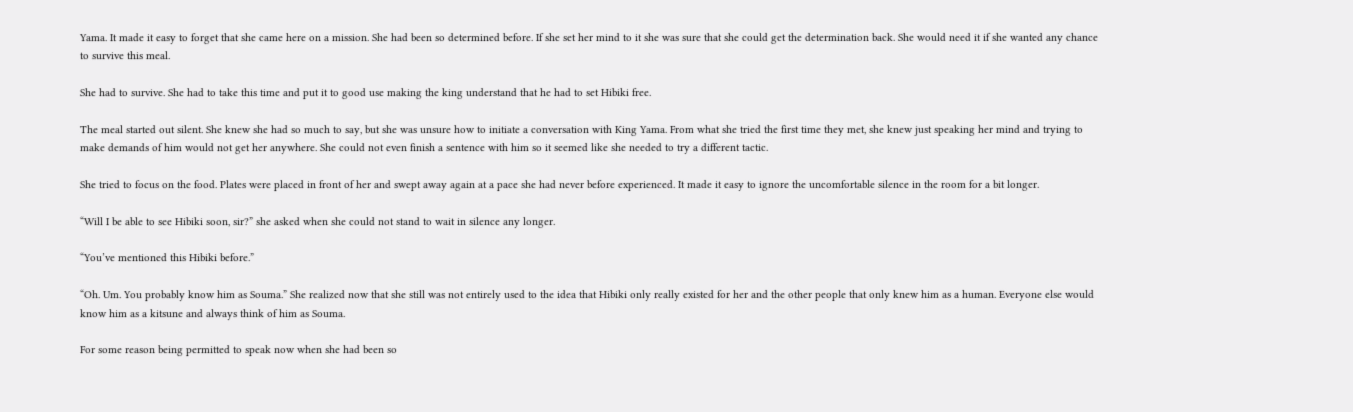Yama. It made it easy to forget that she came here on a mission. She had been so determined before. If she set her mind to it she was sure that she could get the determination back. She would need it if she wanted any chance to survive this meal.

She had to survive. She had to take this time and put it to good use making the king understand that he had to set Hibiki free.

The meal started out silent. She knew she had so much to say, but she was unsure how to initiate a conversation with King Yama. From what she tried the first time they met, she knew just speaking her mind and trying to make demands of him would not get her anywhere. She could not even finish a sentence with him so it seemed like she needed to try a different tactic.

She tried to focus on the food. Plates were placed in front of her and swept away again at a pace she had never before experienced. It made it easy to ignore the uncomfortable silence in the room for a bit longer.

“Will I be able to see Hibiki soon, sir?” she asked when she could not stand to wait in silence any longer.

“You’ve mentioned this Hibiki before.”

“Oh. Um. You probably know him as Souma.” She realized now that she still was not entirely used to the idea that Hibiki only really existed for her and the other people that only knew him as a human. Everyone else would know him as a kitsune and always think of him as Souma.

For some reason being permitted to speak now when she had been so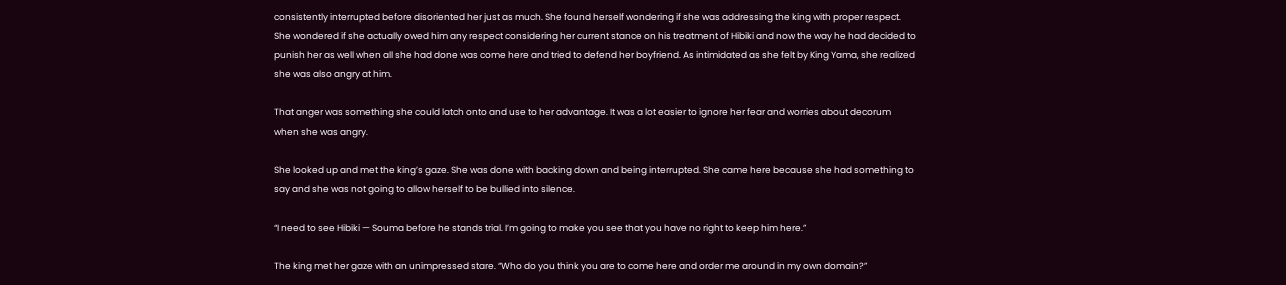consistently interrupted before disoriented her just as much. She found herself wondering if she was addressing the king with proper respect. She wondered if she actually owed him any respect considering her current stance on his treatment of Hibiki and now the way he had decided to punish her as well when all she had done was come here and tried to defend her boyfriend. As intimidated as she felt by King Yama, she realized she was also angry at him.

That anger was something she could latch onto and use to her advantage. It was a lot easier to ignore her fear and worries about decorum when she was angry.

She looked up and met the king’s gaze. She was done with backing down and being interrupted. She came here because she had something to say and she was not going to allow herself to be bullied into silence.

“I need to see Hibiki — Souma before he stands trial. I’m going to make you see that you have no right to keep him here.”

The king met her gaze with an unimpressed stare. “Who do you think you are to come here and order me around in my own domain?”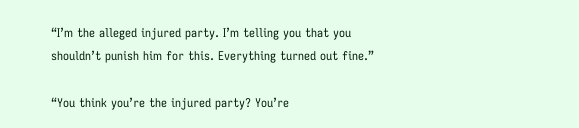“I’m the alleged injured party. I’m telling you that you shouldn’t punish him for this. Everything turned out fine.”

“You think you’re the injured party? You’re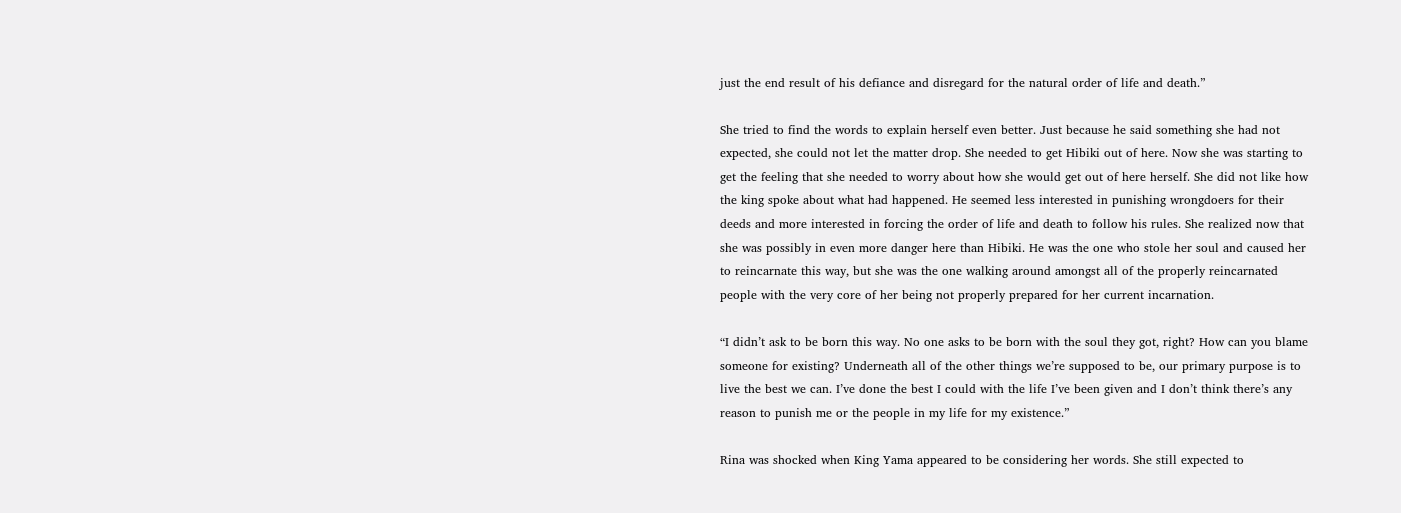just the end result of his defiance and disregard for the natural order of life and death.”

She tried to find the words to explain herself even better. Just because he said something she had not expected, she could not let the matter drop. She needed to get Hibiki out of here. Now she was starting to get the feeling that she needed to worry about how she would get out of here herself. She did not like how the king spoke about what had happened. He seemed less interested in punishing wrongdoers for their deeds and more interested in forcing the order of life and death to follow his rules. She realized now that she was possibly in even more danger here than Hibiki. He was the one who stole her soul and caused her to reincarnate this way, but she was the one walking around amongst all of the properly reincarnated people with the very core of her being not properly prepared for her current incarnation.

“I didn’t ask to be born this way. No one asks to be born with the soul they got, right? How can you blame someone for existing? Underneath all of the other things we’re supposed to be, our primary purpose is to live the best we can. I’ve done the best I could with the life I’ve been given and I don’t think there’s any reason to punish me or the people in my life for my existence.”

Rina was shocked when King Yama appeared to be considering her words. She still expected to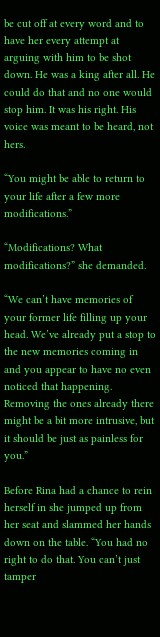be cut off at every word and to have her every attempt at arguing with him to be shot down. He was a king after all. He could do that and no one would stop him. It was his right. His voice was meant to be heard, not hers.

“You might be able to return to your life after a few more modifications.”

“Modifications? What modifications?” she demanded.

“We can’t have memories of your former life filling up your head. We’ve already put a stop to the new memories coming in and you appear to have no even noticed that happening. Removing the ones already there might be a bit more intrusive, but it should be just as painless for you.”

Before Rina had a chance to rein herself in she jumped up from her seat and slammed her hands down on the table. “You had no right to do that. You can’t just tamper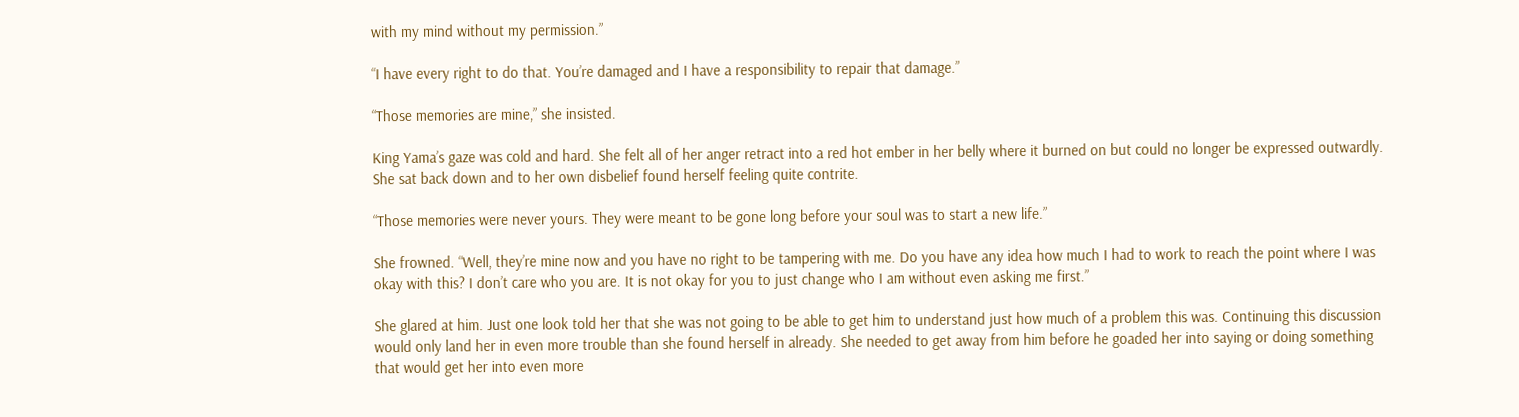with my mind without my permission.”

“I have every right to do that. You’re damaged and I have a responsibility to repair that damage.”

“Those memories are mine,” she insisted.

King Yama’s gaze was cold and hard. She felt all of her anger retract into a red hot ember in her belly where it burned on but could no longer be expressed outwardly. She sat back down and to her own disbelief found herself feeling quite contrite.

“Those memories were never yours. They were meant to be gone long before your soul was to start a new life.”

She frowned. “Well, they’re mine now and you have no right to be tampering with me. Do you have any idea how much I had to work to reach the point where I was okay with this? I don’t care who you are. It is not okay for you to just change who I am without even asking me first.”

She glared at him. Just one look told her that she was not going to be able to get him to understand just how much of a problem this was. Continuing this discussion would only land her in even more trouble than she found herself in already. She needed to get away from him before he goaded her into saying or doing something that would get her into even more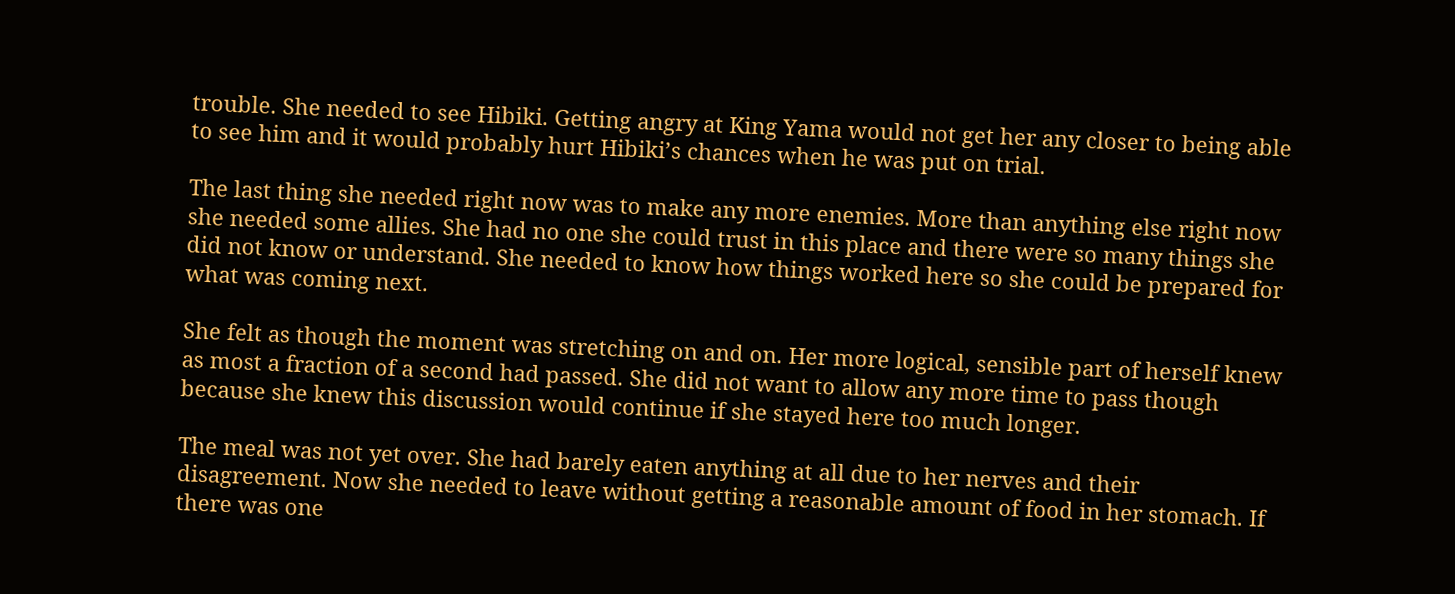trouble. She needed to see Hibiki. Getting angry at King Yama would not get her any closer to being able to see him and it would probably hurt Hibiki’s chances when he was put on trial.

The last thing she needed right now was to make any more enemies. More than anything else right now she needed some allies. She had no one she could trust in this place and there were so many things she did not know or understand. She needed to know how things worked here so she could be prepared for what was coming next.

She felt as though the moment was stretching on and on. Her more logical, sensible part of herself knew as most a fraction of a second had passed. She did not want to allow any more time to pass though because she knew this discussion would continue if she stayed here too much longer.

The meal was not yet over. She had barely eaten anything at all due to her nerves and their disagreement. Now she needed to leave without getting a reasonable amount of food in her stomach. If there was one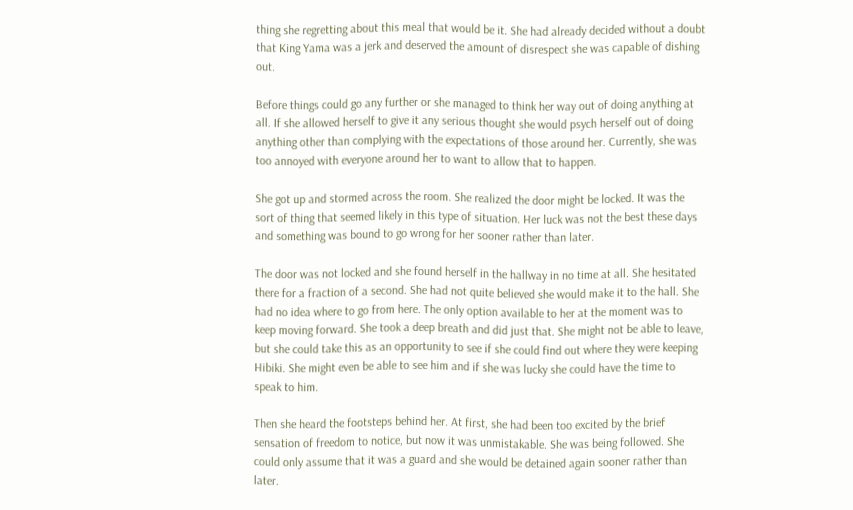thing she regretting about this meal that would be it. She had already decided without a doubt that King Yama was a jerk and deserved the amount of disrespect she was capable of dishing out.

Before things could go any further or she managed to think her way out of doing anything at all. If she allowed herself to give it any serious thought she would psych herself out of doing anything other than complying with the expectations of those around her. Currently, she was too annoyed with everyone around her to want to allow that to happen.

She got up and stormed across the room. She realized the door might be locked. It was the sort of thing that seemed likely in this type of situation. Her luck was not the best these days and something was bound to go wrong for her sooner rather than later.

The door was not locked and she found herself in the hallway in no time at all. She hesitated there for a fraction of a second. She had not quite believed she would make it to the hall. She had no idea where to go from here. The only option available to her at the moment was to keep moving forward. She took a deep breath and did just that. She might not be able to leave, but she could take this as an opportunity to see if she could find out where they were keeping Hibiki. She might even be able to see him and if she was lucky she could have the time to speak to him.

Then she heard the footsteps behind her. At first, she had been too excited by the brief sensation of freedom to notice, but now it was unmistakable. She was being followed. She could only assume that it was a guard and she would be detained again sooner rather than later.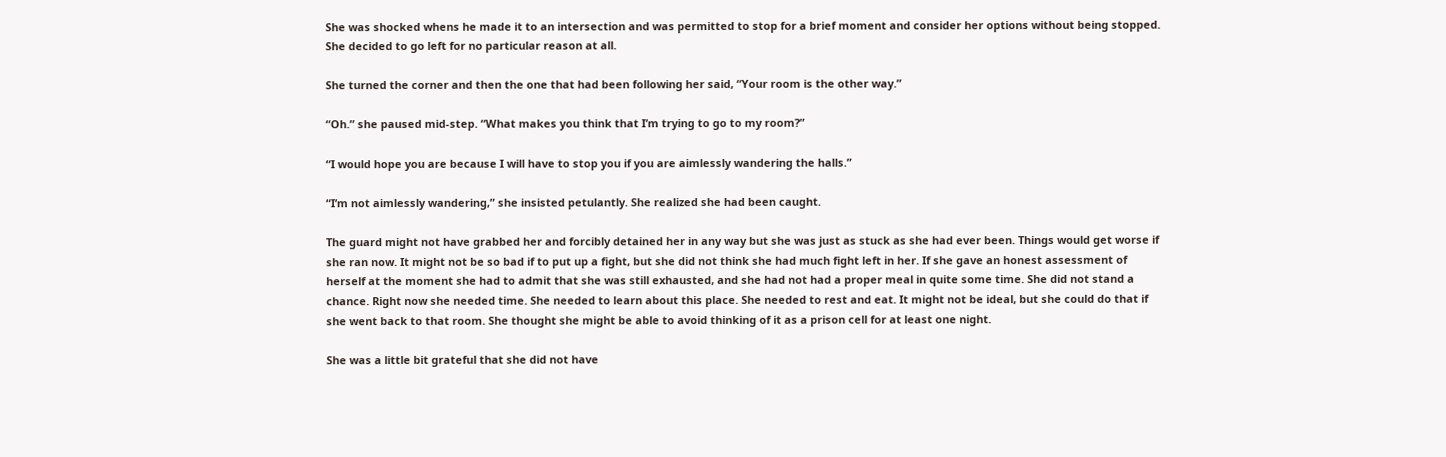She was shocked whens he made it to an intersection and was permitted to stop for a brief moment and consider her options without being stopped. She decided to go left for no particular reason at all.

She turned the corner and then the one that had been following her said, “Your room is the other way.”

“Oh.” she paused mid-step. “What makes you think that I’m trying to go to my room?”

“I would hope you are because I will have to stop you if you are aimlessly wandering the halls.”

“I’m not aimlessly wandering,” she insisted petulantly. She realized she had been caught.

The guard might not have grabbed her and forcibly detained her in any way but she was just as stuck as she had ever been. Things would get worse if she ran now. It might not be so bad if to put up a fight, but she did not think she had much fight left in her. If she gave an honest assessment of herself at the moment she had to admit that she was still exhausted, and she had not had a proper meal in quite some time. She did not stand a chance. Right now she needed time. She needed to learn about this place. She needed to rest and eat. It might not be ideal, but she could do that if she went back to that room. She thought she might be able to avoid thinking of it as a prison cell for at least one night.

She was a little bit grateful that she did not have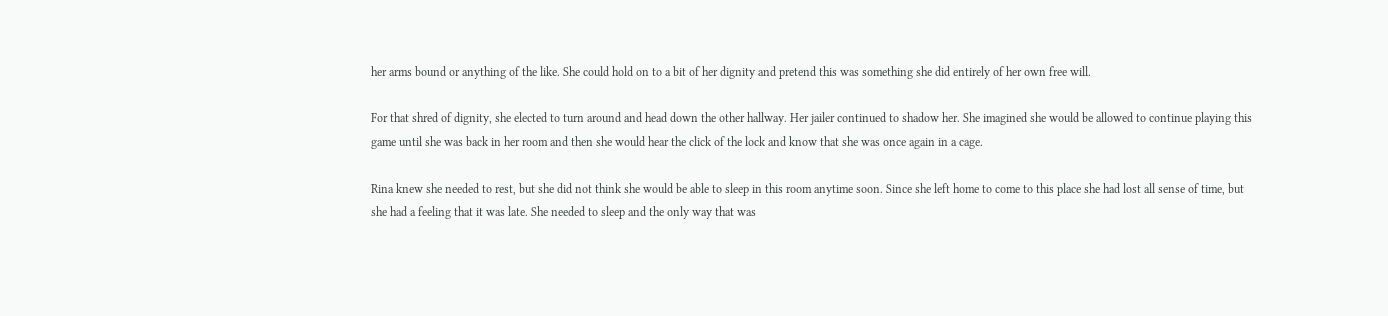her arms bound or anything of the like. She could hold on to a bit of her dignity and pretend this was something she did entirely of her own free will.

For that shred of dignity, she elected to turn around and head down the other hallway. Her jailer continued to shadow her. She imagined she would be allowed to continue playing this game until she was back in her room and then she would hear the click of the lock and know that she was once again in a cage.

Rina knew she needed to rest, but she did not think she would be able to sleep in this room anytime soon. Since she left home to come to this place she had lost all sense of time, but she had a feeling that it was late. She needed to sleep and the only way that was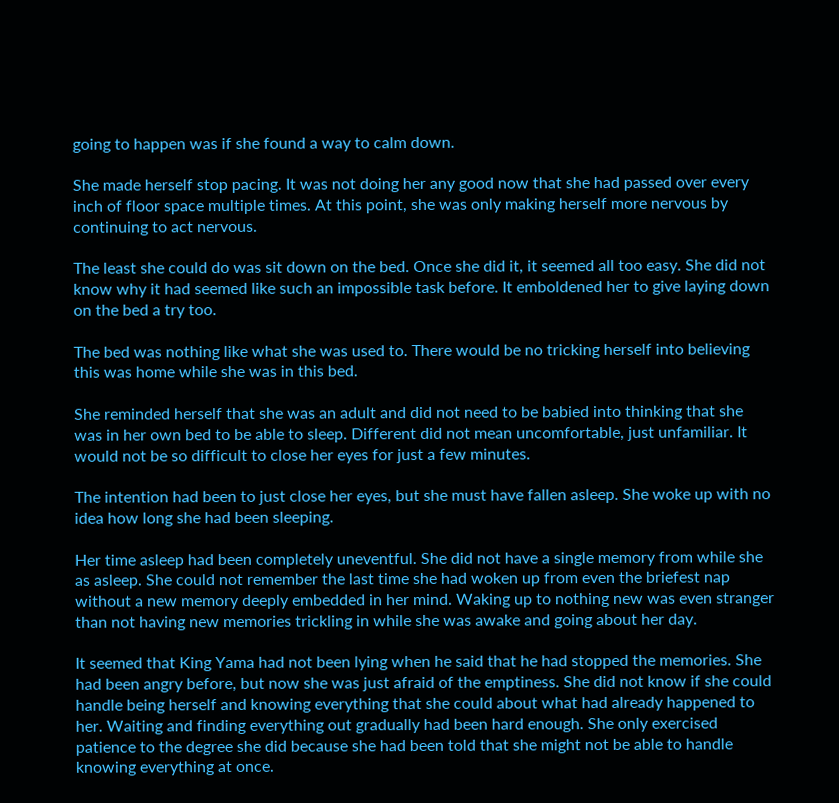going to happen was if she found a way to calm down.

She made herself stop pacing. It was not doing her any good now that she had passed over every inch of floor space multiple times. At this point, she was only making herself more nervous by continuing to act nervous.

The least she could do was sit down on the bed. Once she did it, it seemed all too easy. She did not know why it had seemed like such an impossible task before. It emboldened her to give laying down on the bed a try too.

The bed was nothing like what she was used to. There would be no tricking herself into believing this was home while she was in this bed.

She reminded herself that she was an adult and did not need to be babied into thinking that she was in her own bed to be able to sleep. Different did not mean uncomfortable, just unfamiliar. It would not be so difficult to close her eyes for just a few minutes.

The intention had been to just close her eyes, but she must have fallen asleep. She woke up with no idea how long she had been sleeping.

Her time asleep had been completely uneventful. She did not have a single memory from while she as asleep. She could not remember the last time she had woken up from even the briefest nap without a new memory deeply embedded in her mind. Waking up to nothing new was even stranger than not having new memories trickling in while she was awake and going about her day.

It seemed that King Yama had not been lying when he said that he had stopped the memories. She had been angry before, but now she was just afraid of the emptiness. She did not know if she could handle being herself and knowing everything that she could about what had already happened to her. Waiting and finding everything out gradually had been hard enough. She only exercised patience to the degree she did because she had been told that she might not be able to handle knowing everything at once.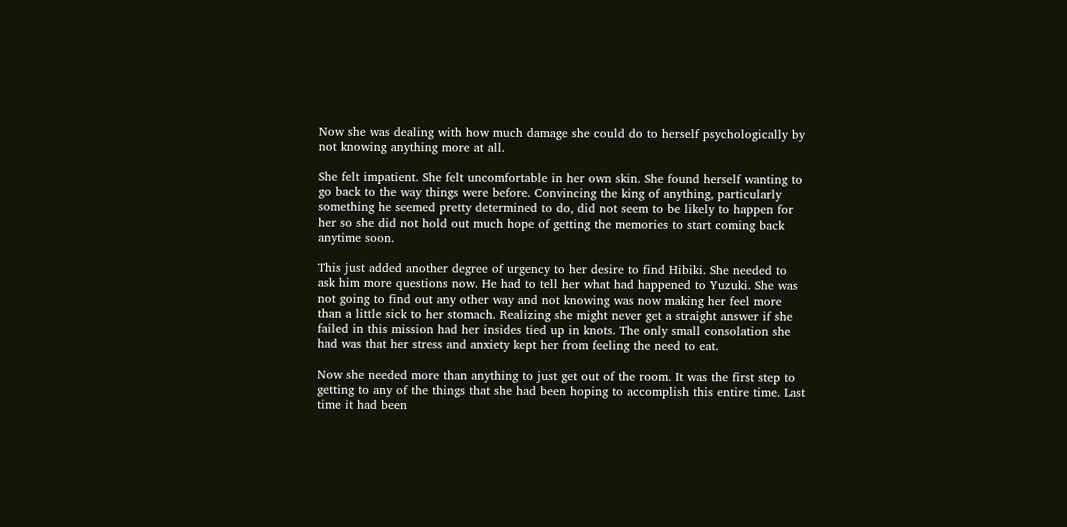Now she was dealing with how much damage she could do to herself psychologically by not knowing anything more at all.

She felt impatient. She felt uncomfortable in her own skin. She found herself wanting to go back to the way things were before. Convincing the king of anything, particularly something he seemed pretty determined to do, did not seem to be likely to happen for her so she did not hold out much hope of getting the memories to start coming back anytime soon.

This just added another degree of urgency to her desire to find Hibiki. She needed to ask him more questions now. He had to tell her what had happened to Yuzuki. She was not going to find out any other way and not knowing was now making her feel more than a little sick to her stomach. Realizing she might never get a straight answer if she failed in this mission had her insides tied up in knots. The only small consolation she had was that her stress and anxiety kept her from feeling the need to eat.

Now she needed more than anything to just get out of the room. It was the first step to getting to any of the things that she had been hoping to accomplish this entire time. Last time it had been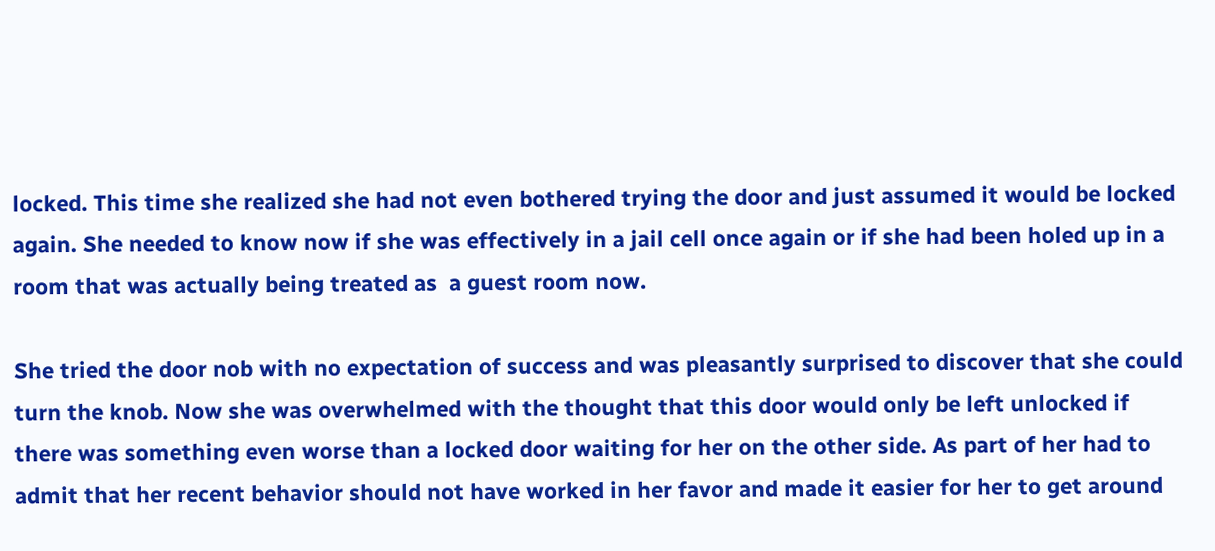locked. This time she realized she had not even bothered trying the door and just assumed it would be locked again. She needed to know now if she was effectively in a jail cell once again or if she had been holed up in a room that was actually being treated as  a guest room now.

She tried the door nob with no expectation of success and was pleasantly surprised to discover that she could turn the knob. Now she was overwhelmed with the thought that this door would only be left unlocked if there was something even worse than a locked door waiting for her on the other side. As part of her had to admit that her recent behavior should not have worked in her favor and made it easier for her to get around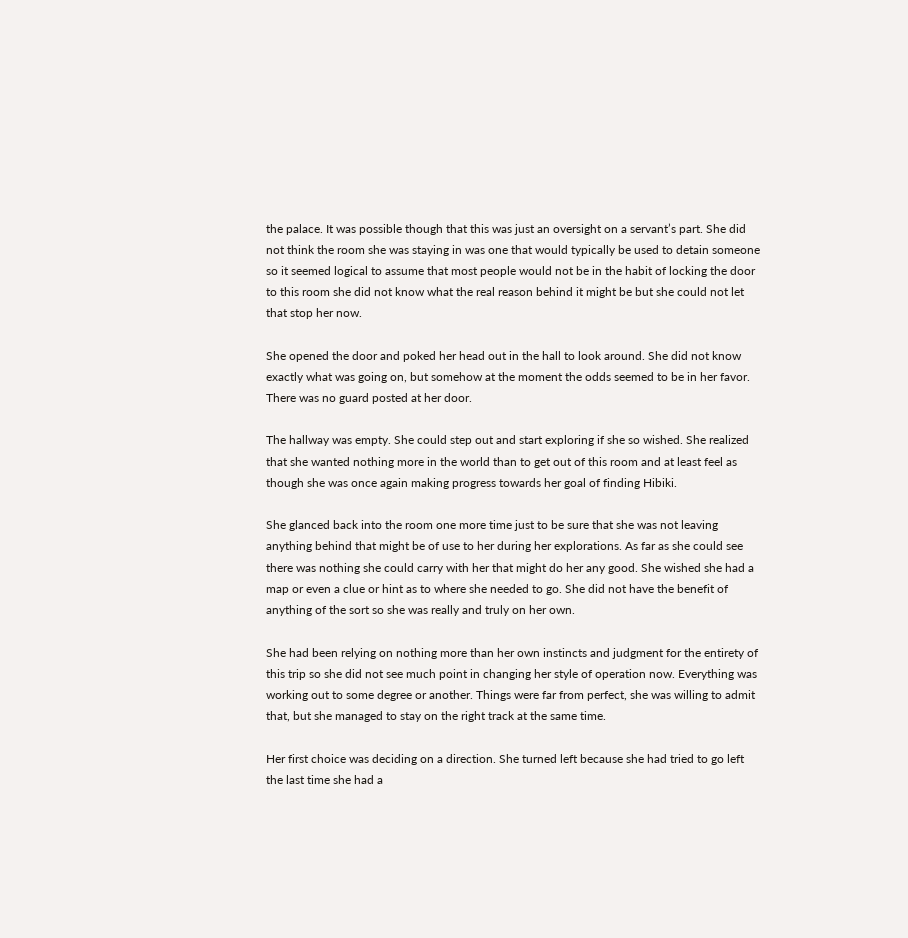the palace. It was possible though that this was just an oversight on a servant’s part. She did not think the room she was staying in was one that would typically be used to detain someone so it seemed logical to assume that most people would not be in the habit of locking the door to this room she did not know what the real reason behind it might be but she could not let that stop her now.

She opened the door and poked her head out in the hall to look around. She did not know exactly what was going on, but somehow at the moment the odds seemed to be in her favor. There was no guard posted at her door.

The hallway was empty. She could step out and start exploring if she so wished. She realized that she wanted nothing more in the world than to get out of this room and at least feel as though she was once again making progress towards her goal of finding Hibiki.

She glanced back into the room one more time just to be sure that she was not leaving anything behind that might be of use to her during her explorations. As far as she could see there was nothing she could carry with her that might do her any good. She wished she had a map or even a clue or hint as to where she needed to go. She did not have the benefit of anything of the sort so she was really and truly on her own.

She had been relying on nothing more than her own instincts and judgment for the entirety of this trip so she did not see much point in changing her style of operation now. Everything was working out to some degree or another. Things were far from perfect, she was willing to admit that, but she managed to stay on the right track at the same time.

Her first choice was deciding on a direction. She turned left because she had tried to go left the last time she had a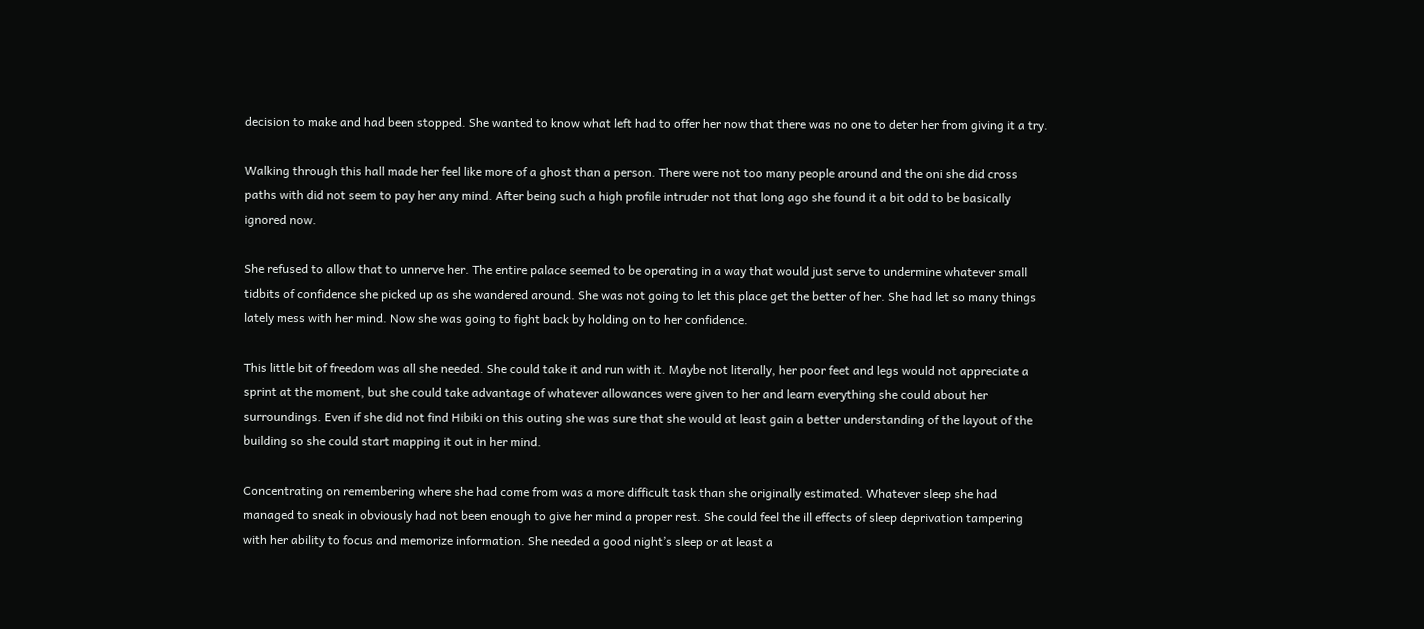decision to make and had been stopped. She wanted to know what left had to offer her now that there was no one to deter her from giving it a try.

Walking through this hall made her feel like more of a ghost than a person. There were not too many people around and the oni she did cross paths with did not seem to pay her any mind. After being such a high profile intruder not that long ago she found it a bit odd to be basically ignored now.

She refused to allow that to unnerve her. The entire palace seemed to be operating in a way that would just serve to undermine whatever small tidbits of confidence she picked up as she wandered around. She was not going to let this place get the better of her. She had let so many things lately mess with her mind. Now she was going to fight back by holding on to her confidence.

This little bit of freedom was all she needed. She could take it and run with it. Maybe not literally, her poor feet and legs would not appreciate a sprint at the moment, but she could take advantage of whatever allowances were given to her and learn everything she could about her surroundings. Even if she did not find Hibiki on this outing she was sure that she would at least gain a better understanding of the layout of the building so she could start mapping it out in her mind.

Concentrating on remembering where she had come from was a more difficult task than she originally estimated. Whatever sleep she had managed to sneak in obviously had not been enough to give her mind a proper rest. She could feel the ill effects of sleep deprivation tampering with her ability to focus and memorize information. She needed a good night’s sleep or at least a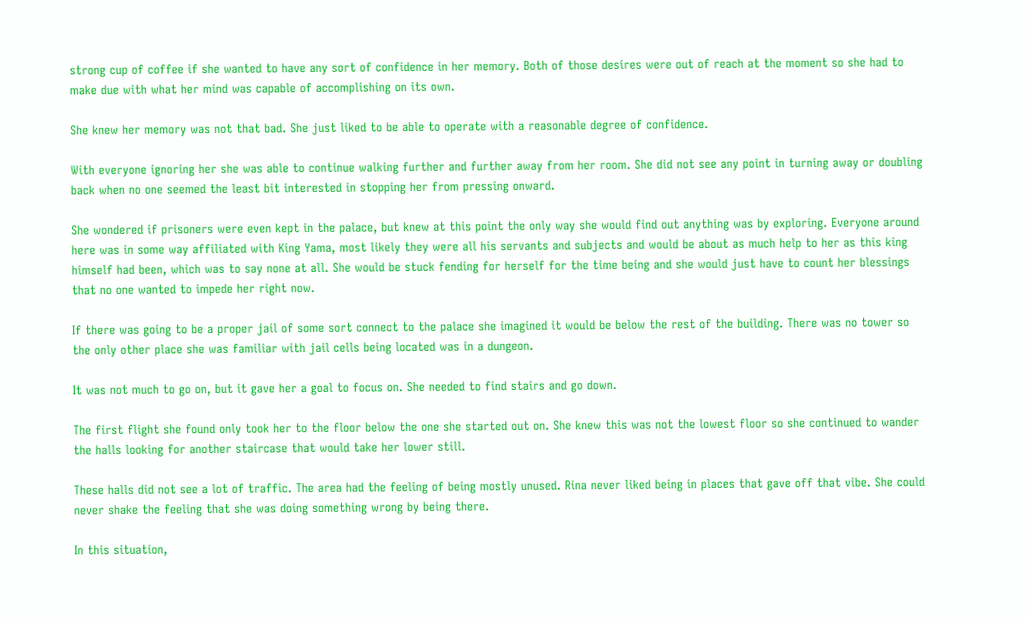strong cup of coffee if she wanted to have any sort of confidence in her memory. Both of those desires were out of reach at the moment so she had to make due with what her mind was capable of accomplishing on its own.

She knew her memory was not that bad. She just liked to be able to operate with a reasonable degree of confidence.

With everyone ignoring her she was able to continue walking further and further away from her room. She did not see any point in turning away or doubling back when no one seemed the least bit interested in stopping her from pressing onward.

She wondered if prisoners were even kept in the palace, but knew at this point the only way she would find out anything was by exploring. Everyone around here was in some way affiliated with King Yama, most likely they were all his servants and subjects and would be about as much help to her as this king himself had been, which was to say none at all. She would be stuck fending for herself for the time being and she would just have to count her blessings that no one wanted to impede her right now.

If there was going to be a proper jail of some sort connect to the palace she imagined it would be below the rest of the building. There was no tower so the only other place she was familiar with jail cells being located was in a dungeon.

It was not much to go on, but it gave her a goal to focus on. She needed to find stairs and go down.

The first flight she found only took her to the floor below the one she started out on. She knew this was not the lowest floor so she continued to wander the halls looking for another staircase that would take her lower still.

These halls did not see a lot of traffic. The area had the feeling of being mostly unused. Rina never liked being in places that gave off that vibe. She could never shake the feeling that she was doing something wrong by being there.

In this situation,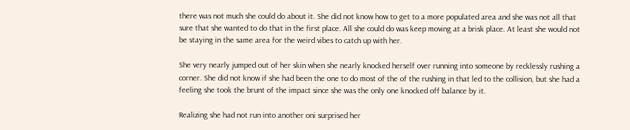there was not much she could do about it. She did not know how to get to a more populated area and she was not all that sure that she wanted to do that in the first place. All she could do was keep moving at a brisk place. At least she would not be staying in the same area for the weird vibes to catch up with her.

She very nearly jumped out of her skin when she nearly knocked herself over running into someone by recklessly rushing a corner. She did not know if she had been the one to do most of the of the rushing in that led to the collision, but she had a feeling she took the brunt of the impact since she was the only one knocked off balance by it.

Realizing she had not run into another oni surprised her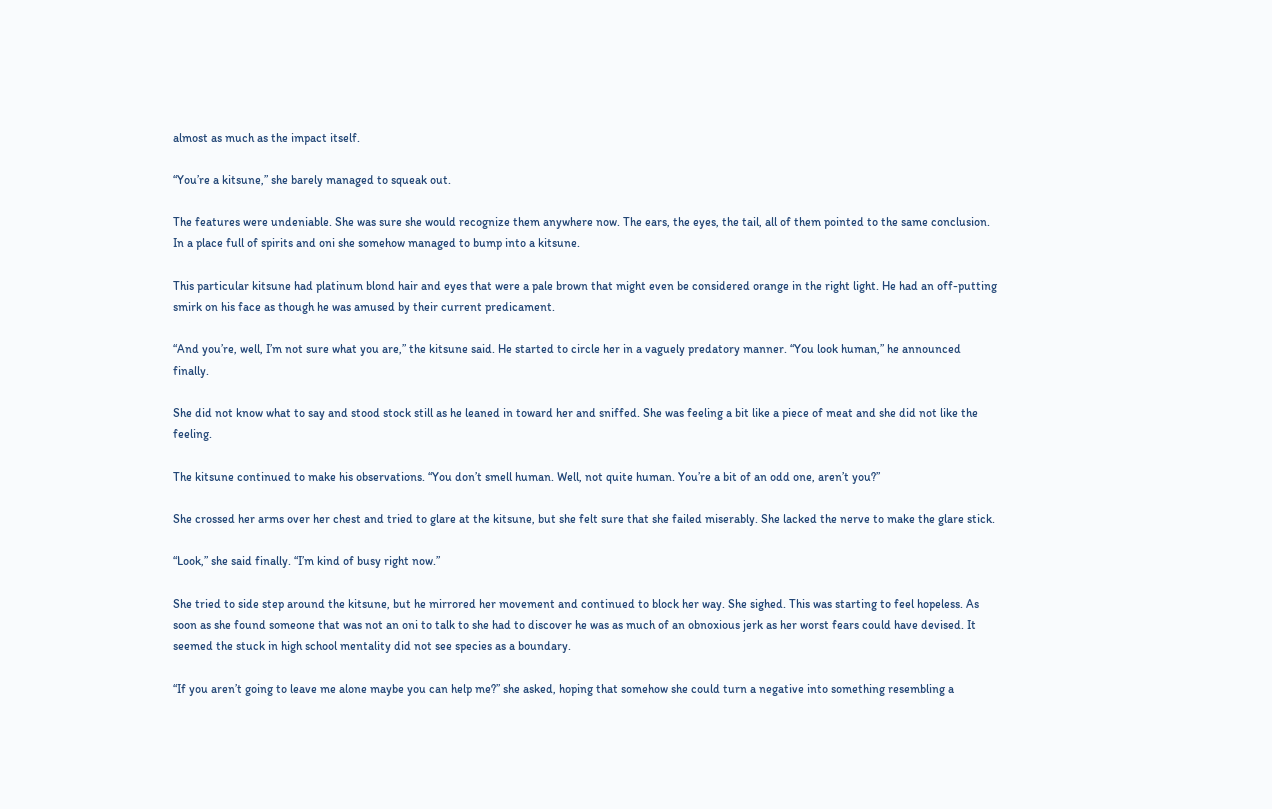almost as much as the impact itself.

“You’re a kitsune,” she barely managed to squeak out.

The features were undeniable. She was sure she would recognize them anywhere now. The ears, the eyes, the tail, all of them pointed to the same conclusion. In a place full of spirits and oni she somehow managed to bump into a kitsune.

This particular kitsune had platinum blond hair and eyes that were a pale brown that might even be considered orange in the right light. He had an off-putting smirk on his face as though he was amused by their current predicament.

“And you’re, well, I’m not sure what you are,” the kitsune said. He started to circle her in a vaguely predatory manner. “You look human,” he announced finally.

She did not know what to say and stood stock still as he leaned in toward her and sniffed. She was feeling a bit like a piece of meat and she did not like the feeling.

The kitsune continued to make his observations. “You don’t smell human. Well, not quite human. You’re a bit of an odd one, aren’t you?”

She crossed her arms over her chest and tried to glare at the kitsune, but she felt sure that she failed miserably. She lacked the nerve to make the glare stick.

“Look,” she said finally. “I’m kind of busy right now.”

She tried to side step around the kitsune, but he mirrored her movement and continued to block her way. She sighed. This was starting to feel hopeless. As soon as she found someone that was not an oni to talk to she had to discover he was as much of an obnoxious jerk as her worst fears could have devised. It seemed the stuck in high school mentality did not see species as a boundary.

“If you aren’t going to leave me alone maybe you can help me?” she asked, hoping that somehow she could turn a negative into something resembling a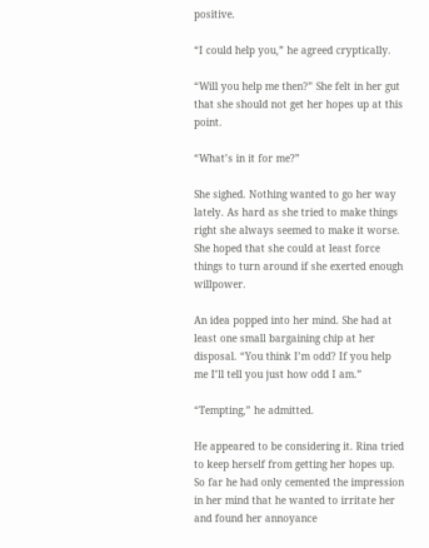positive.

“I could help you,” he agreed cryptically.

“Will you help me then?” She felt in her gut that she should not get her hopes up at this point.

“What’s in it for me?”

She sighed. Nothing wanted to go her way lately. As hard as she tried to make things right she always seemed to make it worse. She hoped that she could at least force things to turn around if she exerted enough willpower.

An idea popped into her mind. She had at least one small bargaining chip at her disposal. “You think I’m odd? If you help me I’ll tell you just how odd I am.”

“Tempting,” he admitted.

He appeared to be considering it. Rina tried to keep herself from getting her hopes up. So far he had only cemented the impression in her mind that he wanted to irritate her and found her annoyance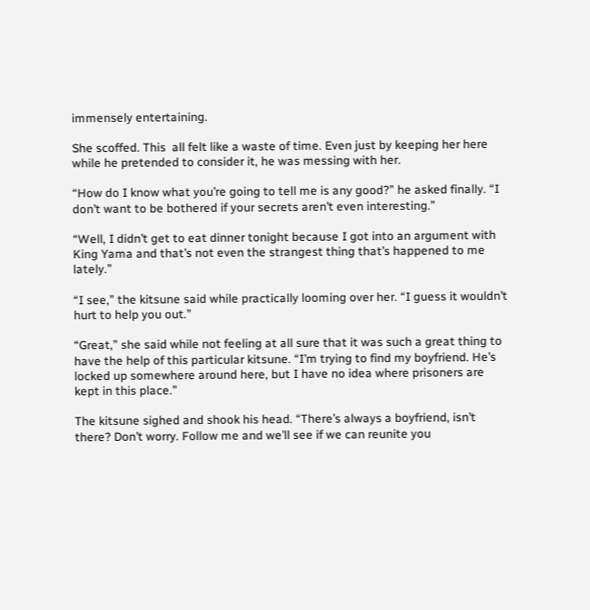immensely entertaining.

She scoffed. This  all felt like a waste of time. Even just by keeping her here while he pretended to consider it, he was messing with her.

“How do I know what you’re going to tell me is any good?” he asked finally. “I don’t want to be bothered if your secrets aren’t even interesting.”

“Well, I didn’t get to eat dinner tonight because I got into an argument with King Yama and that’s not even the strangest thing that’s happened to me lately.”

“I see,” the kitsune said while practically looming over her. “I guess it wouldn’t hurt to help you out.”

“Great,” she said while not feeling at all sure that it was such a great thing to have the help of this particular kitsune. “I’m trying to find my boyfriend. He’s locked up somewhere around here, but I have no idea where prisoners are kept in this place.”

The kitsune sighed and shook his head. “There’s always a boyfriend, isn’t there? Don’t worry. Follow me and we’ll see if we can reunite you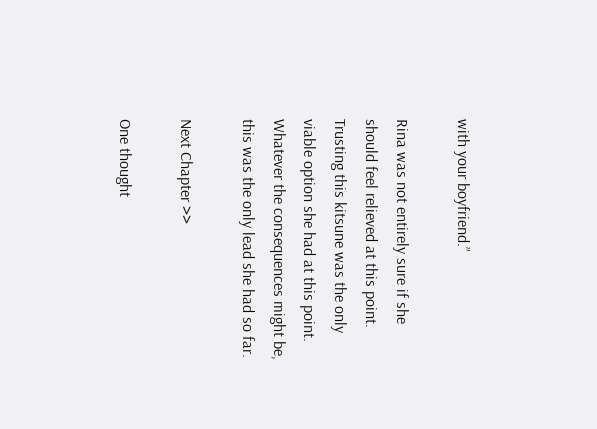with your boyfriend.”

Rina was not entirely sure if she should feel relieved at this point. Trusting this kitsune was the only viable option she had at this point. Whatever the consequences might be, this was the only lead she had so far.

Next Chapter >>

One thought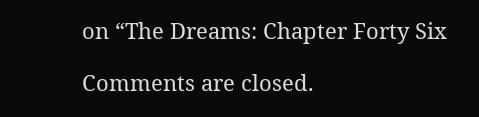on “The Dreams: Chapter Forty Six

Comments are closed.